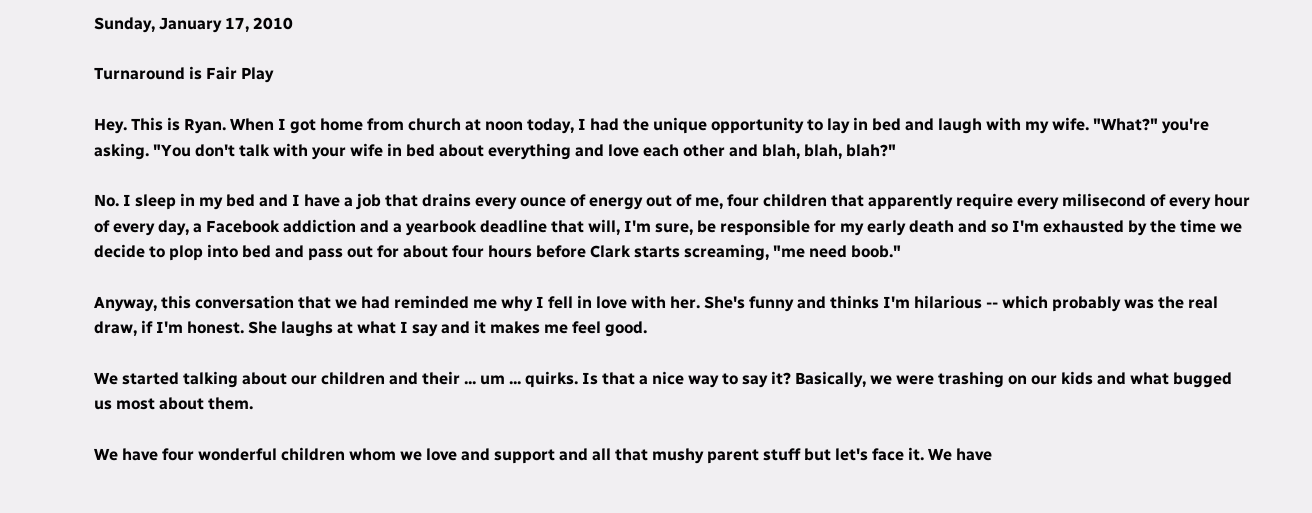Sunday, January 17, 2010

Turnaround is Fair Play

Hey. This is Ryan. When I got home from church at noon today, I had the unique opportunity to lay in bed and laugh with my wife. "What?" you're asking. "You don't talk with your wife in bed about everything and love each other and blah, blah, blah?"

No. I sleep in my bed and I have a job that drains every ounce of energy out of me, four children that apparently require every milisecond of every hour of every day, a Facebook addiction and a yearbook deadline that will, I'm sure, be responsible for my early death and so I'm exhausted by the time we decide to plop into bed and pass out for about four hours before Clark starts screaming, "me need boob."

Anyway, this conversation that we had reminded me why I fell in love with her. She's funny and thinks I'm hilarious -- which probably was the real draw, if I'm honest. She laughs at what I say and it makes me feel good.

We started talking about our children and their ... um ... quirks. Is that a nice way to say it? Basically, we were trashing on our kids and what bugged us most about them.

We have four wonderful children whom we love and support and all that mushy parent stuff but let's face it. We have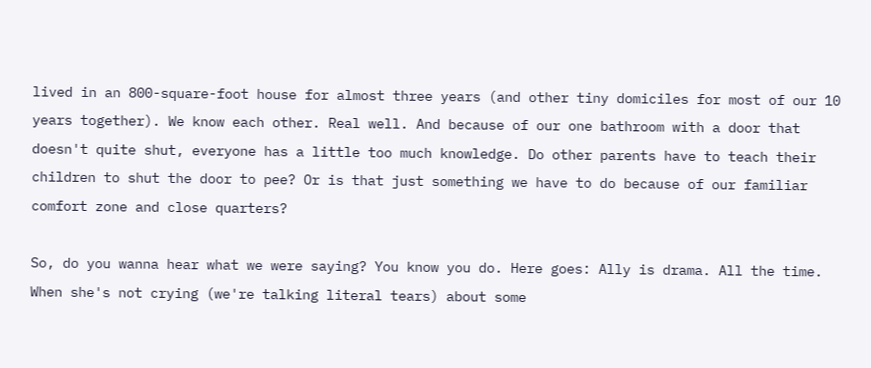lived in an 800-square-foot house for almost three years (and other tiny domiciles for most of our 10 years together). We know each other. Real well. And because of our one bathroom with a door that doesn't quite shut, everyone has a little too much knowledge. Do other parents have to teach their children to shut the door to pee? Or is that just something we have to do because of our familiar comfort zone and close quarters?

So, do you wanna hear what we were saying? You know you do. Here goes: Ally is drama. All the time. When she's not crying (we're talking literal tears) about some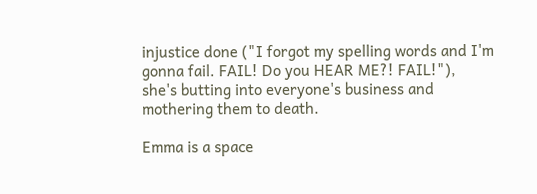injustice done ("I forgot my spelling words and I'm gonna fail. FAIL! Do you HEAR ME?! FAIL!"), she's butting into everyone's business and mothering them to death.

Emma is a space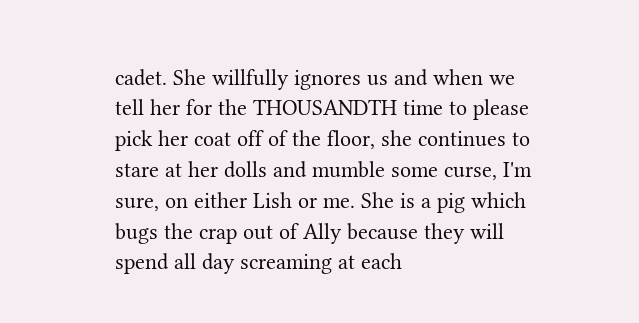cadet. She willfully ignores us and when we tell her for the THOUSANDTH time to please pick her coat off of the floor, she continues to stare at her dolls and mumble some curse, I'm sure, on either Lish or me. She is a pig which bugs the crap out of Ally because they will spend all day screaming at each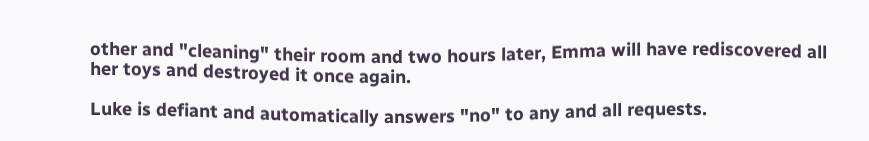other and "cleaning" their room and two hours later, Emma will have rediscovered all her toys and destroyed it once again.

Luke is defiant and automatically answers "no" to any and all requests.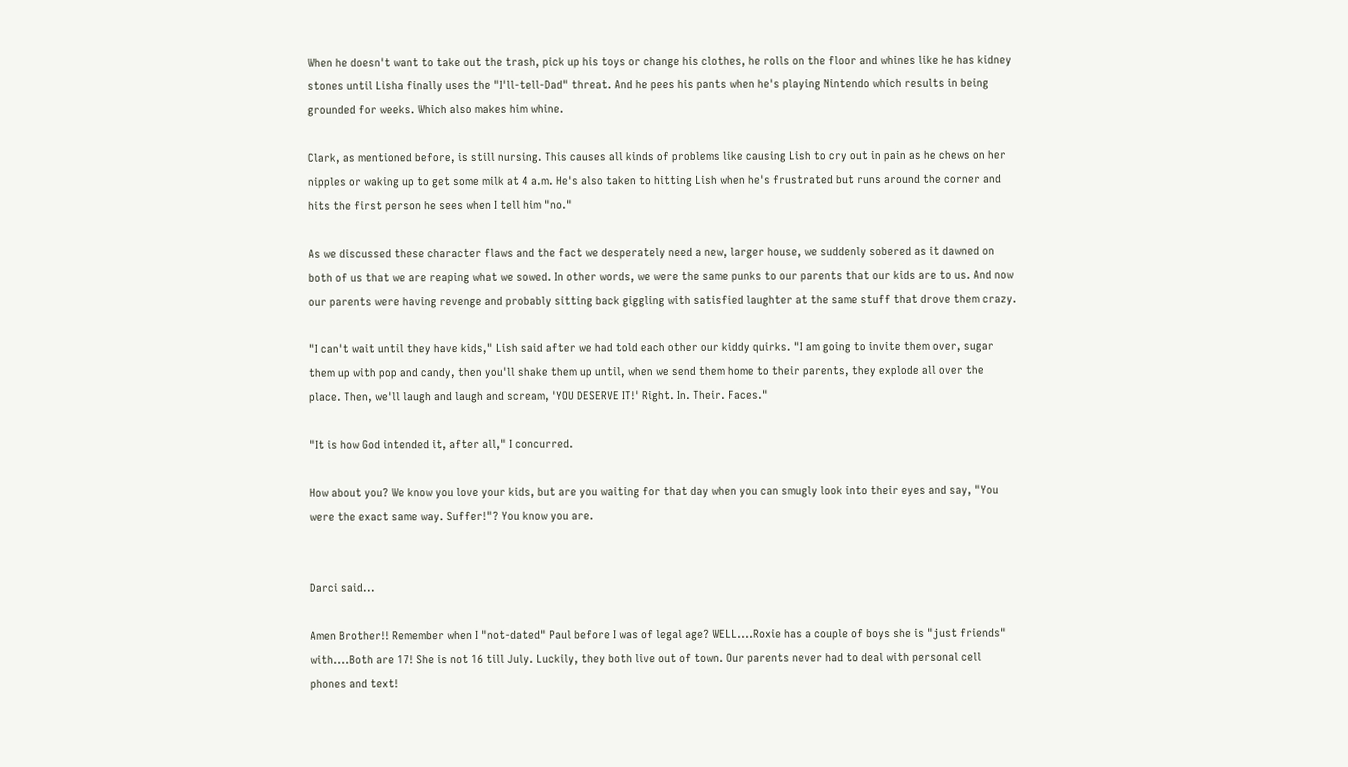When he doesn't want to take out the trash, pick up his toys or change his clothes, he rolls on the floor and whines like he has kidney stones until Lisha finally uses the "I'll-tell-Dad" threat. And he pees his pants when he's playing Nintendo which results in being grounded for weeks. Which also makes him whine.

Clark, as mentioned before, is still nursing. This causes all kinds of problems like causing Lish to cry out in pain as he chews on her nipples or waking up to get some milk at 4 a.m. He's also taken to hitting Lish when he's frustrated but runs around the corner and hits the first person he sees when I tell him "no."

As we discussed these character flaws and the fact we desperately need a new, larger house, we suddenly sobered as it dawned on both of us that we are reaping what we sowed. In other words, we were the same punks to our parents that our kids are to us. And now our parents were having revenge and probably sitting back giggling with satisfied laughter at the same stuff that drove them crazy.

"I can't wait until they have kids," Lish said after we had told each other our kiddy quirks. "I am going to invite them over, sugar them up with pop and candy, then you'll shake them up until, when we send them home to their parents, they explode all over the place. Then, we'll laugh and laugh and scream, 'YOU DESERVE IT!' Right. In. Their. Faces."

"It is how God intended it, after all," I concurred.

How about you? We know you love your kids, but are you waiting for that day when you can smugly look into their eyes and say, "You were the exact same way. Suffer!"? You know you are.


Darci said...

Amen Brother!! Remember when I "not-dated" Paul before I was of legal age? WELL....Roxie has a couple of boys she is "just friends" with....Both are 17! She is not 16 till July. Luckily, they both live out of town. Our parents never had to deal with personal cell phones and text!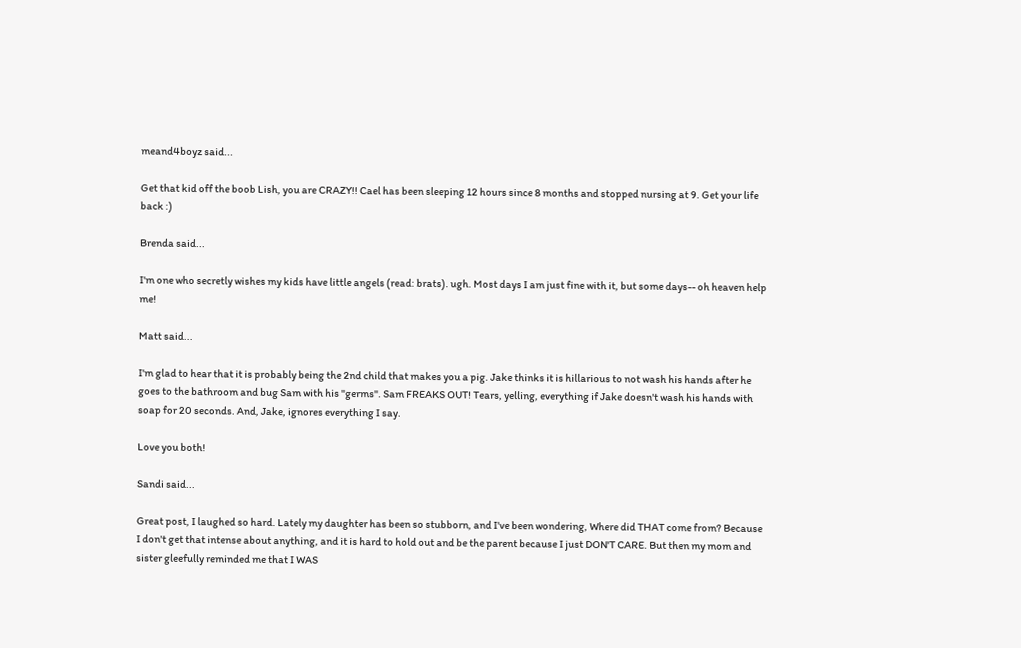meand4boyz said...

Get that kid off the boob Lish, you are CRAZY!! Cael has been sleeping 12 hours since 8 months and stopped nursing at 9. Get your life back :)

Brenda said...

I'm one who secretly wishes my kids have little angels (read: brats). ugh. Most days I am just fine with it, but some days-- oh heaven help me!

Matt said...

I'm glad to hear that it is probably being the 2nd child that makes you a pig. Jake thinks it is hillarious to not wash his hands after he goes to the bathroom and bug Sam with his "germs". Sam FREAKS OUT! Tears, yelling, everything if Jake doesn't wash his hands with soap for 20 seconds. And, Jake, ignores everything I say.

Love you both!

Sandi said...

Great post, I laughed so hard. Lately my daughter has been so stubborn, and I've been wondering, Where did THAT come from? Because I don't get that intense about anything, and it is hard to hold out and be the parent because I just DON'T CARE. But then my mom and sister gleefully reminded me that I WAS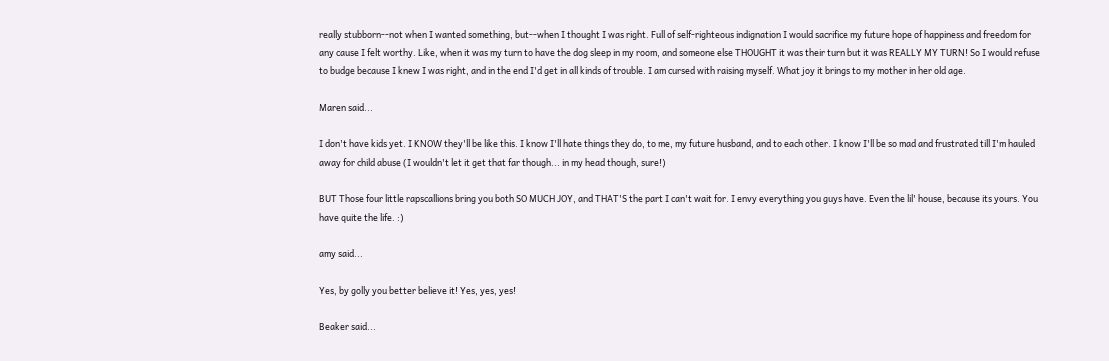really stubborn--not when I wanted something, but--when I thought I was right. Full of self-righteous indignation I would sacrifice my future hope of happiness and freedom for any cause I felt worthy. Like, when it was my turn to have the dog sleep in my room, and someone else THOUGHT it was their turn but it was REALLY MY TURN! So I would refuse to budge because I knew I was right, and in the end I'd get in all kinds of trouble. I am cursed with raising myself. What joy it brings to my mother in her old age.

Maren said...

I don't have kids yet. I KNOW they'll be like this. I know I'll hate things they do, to me, my future husband, and to each other. I know I'll be so mad and frustrated till I'm hauled away for child abuse (I wouldn't let it get that far though... in my head though, sure!)

BUT Those four little rapscallions bring you both SO MUCH JOY, and THAT'S the part I can't wait for. I envy everything you guys have. Even the lil' house, because its yours. You have quite the life. :)

amy said...

Yes, by golly you better believe it! Yes, yes, yes!

Beaker said...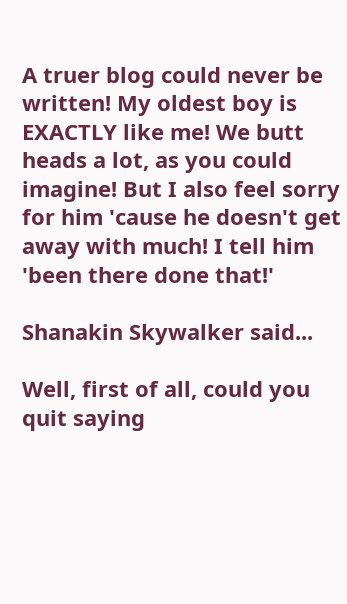A truer blog could never be written! My oldest boy is EXACTLY like me! We butt heads a lot, as you could imagine! But I also feel sorry for him 'cause he doesn't get away with much! I tell him 'been there done that!'

Shanakin Skywalker said...

Well, first of all, could you quit saying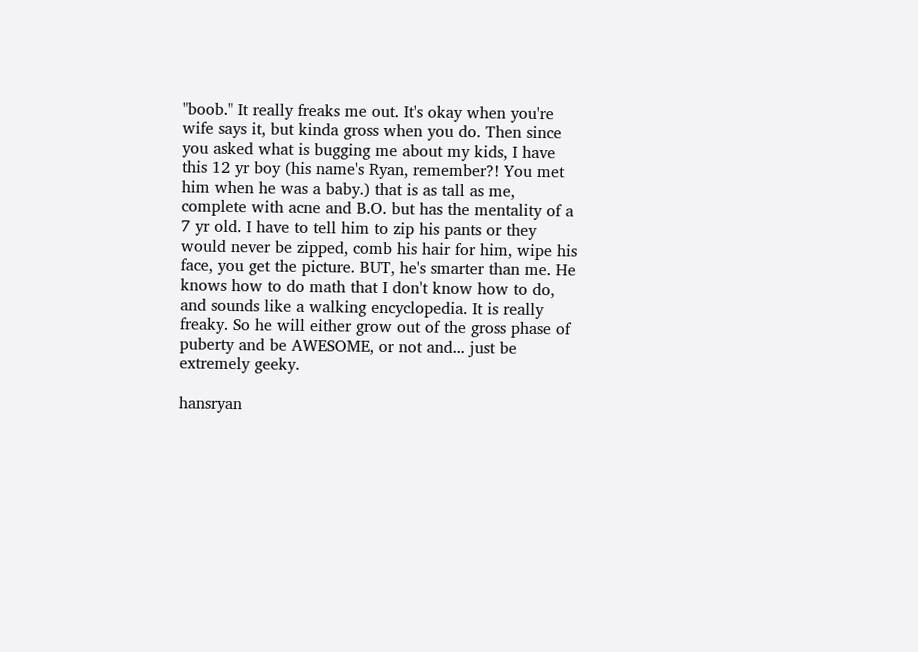"boob." It really freaks me out. It's okay when you're wife says it, but kinda gross when you do. Then since you asked what is bugging me about my kids, I have this 12 yr boy (his name's Ryan, remember?! You met him when he was a baby.) that is as tall as me, complete with acne and B.O. but has the mentality of a 7 yr old. I have to tell him to zip his pants or they would never be zipped, comb his hair for him, wipe his face, you get the picture. BUT, he's smarter than me. He knows how to do math that I don't know how to do, and sounds like a walking encyclopedia. It is really freaky. So he will either grow out of the gross phase of puberty and be AWESOME, or not and... just be extremely geeky.

hansryan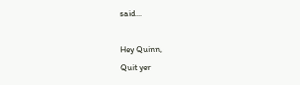said...

Hey Quinn,
Quit yer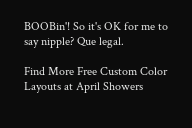BOOBin'! So it's OK for me to say nipple? Que legal.

Find More Free Custom Color Layouts at April Showers